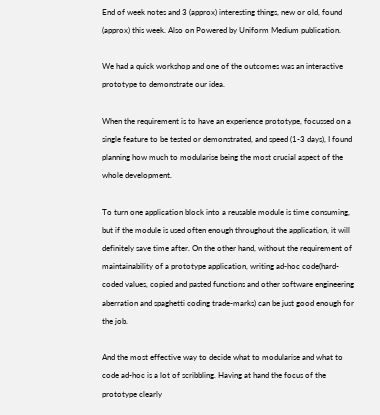End of week notes and 3 (approx) interesting things, new or old, found (approx) this week. Also on Powered by Uniform Medium publication.

We had a quick workshop and one of the outcomes was an interactive prototype to demonstrate our idea.

When the requirement is to have an experience prototype, focussed on a single feature to be tested or demonstrated, and speed (1-3 days), I found planning how much to modularise being the most crucial aspect of the whole development.

To turn one application block into a reusable module is time consuming, but if the module is used often enough throughout the application, it will definitely save time after. On the other hand, without the requirement of maintainability of a prototype application, writing ad-hoc code(hard-coded values, copied and pasted functions and other software engineering aberration and spaghetti coding trade-marks) can be just good enough for the job.

And the most effective way to decide what to modularise and what to code ad-hoc is a lot of scribbling. Having at hand the focus of the prototype clearly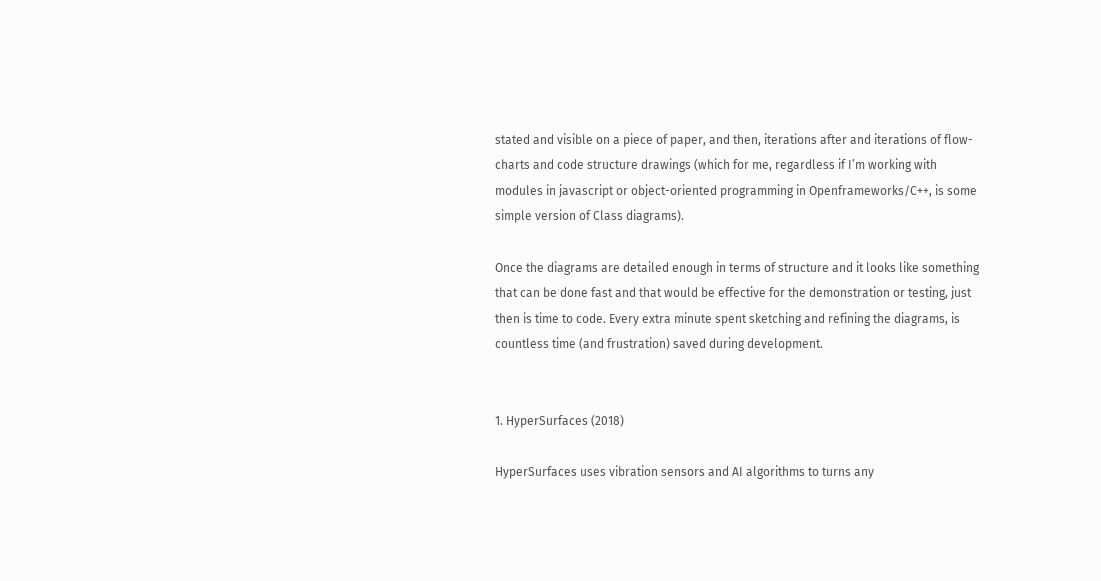stated and visible on a piece of paper, and then, iterations after and iterations of flow-charts and code structure drawings (which for me, regardless if I’m working with modules in javascript or object-oriented programming in Openframeworks/C++, is some simple version of Class diagrams).

Once the diagrams are detailed enough in terms of structure and it looks like something that can be done fast and that would be effective for the demonstration or testing, just then is time to code. Every extra minute spent sketching and refining the diagrams, is countless time (and frustration) saved during development.


1. HyperSurfaces (2018)

HyperSurfaces uses vibration sensors and AI algorithms to turns any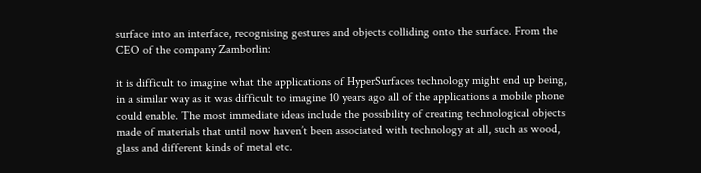surface into an interface, recognising gestures and objects colliding onto the surface. From the CEO of the company Zamborlin:

it is difficult to imagine what the applications of HyperSurfaces technology might end up being, in a similar way as it was difficult to imagine 10 years ago all of the applications a mobile phone could enable. The most immediate ideas include the possibility of creating technological objects made of materials that until now haven’t been associated with technology at all, such as wood, glass and different kinds of metal etc.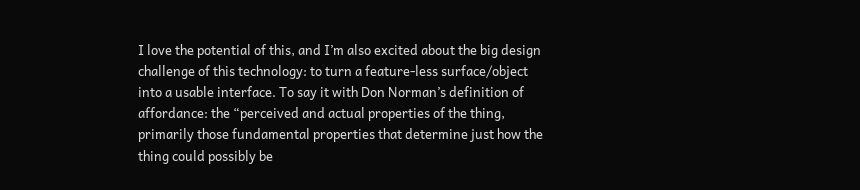I love the potential of this, and I’m also excited about the big design challenge of this technology: to turn a feature-less surface/object into a usable interface. To say it with Don Norman’s definition of affordance: the “perceived and actual properties of the thing, primarily those fundamental properties that determine just how the thing could possibly be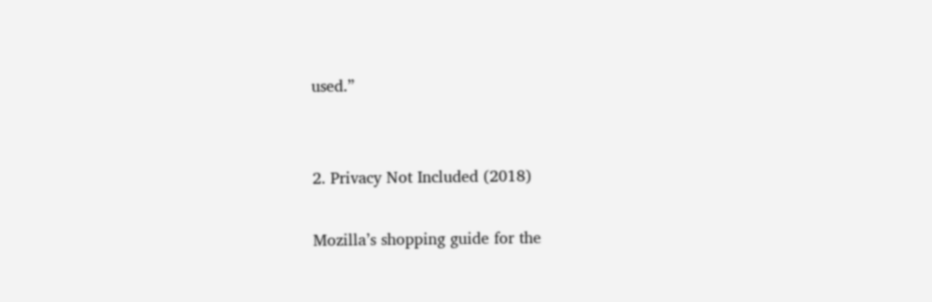used.”


2. Privacy Not Included (2018)

Mozilla’s shopping guide for the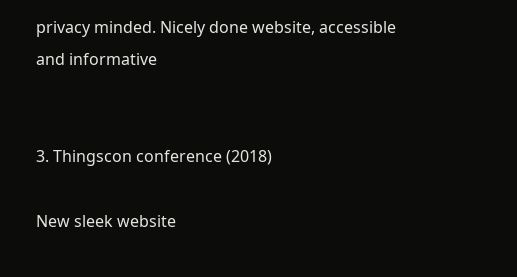privacy minded. Nicely done website, accessible and informative


3. Thingscon conference (2018)

New sleek website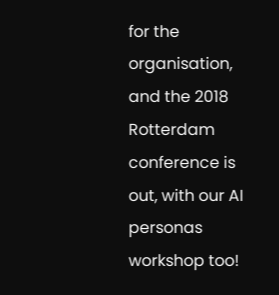for the organisation, and the 2018 Rotterdam conference is out, with our AI personas workshop too!